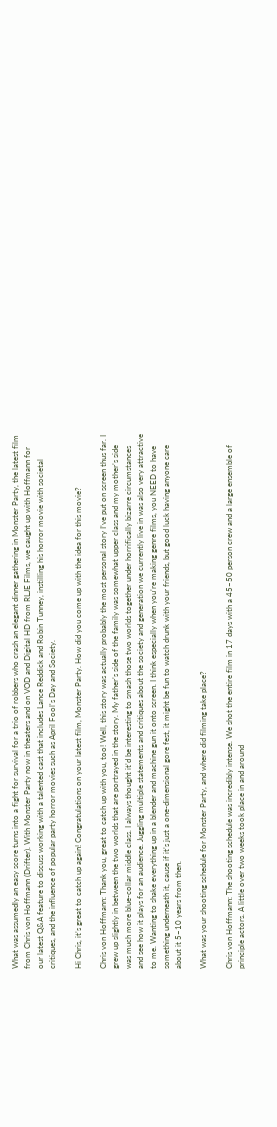What was assumedly an easy score turns into a fight for survival for a trio of robbers who crash an elegant dinner gathering in Monster Party, the latest film from Chris von Hoffmann (Drifter). With Monster Party now in theaters and on VOD and Digital HD from RLJE Films, we caught up with Hoffmann for our latest Q&A feature to discuss working with a talented cast that includes Lance Reddick and Robin Tunney, instilling his horror movie with societal critiques, and the influence of popular party horror movies such as April Fool's Day and Society.

Hi Chris, it’s great to catch up again! Congratulations on your latest film, Monster Party. How did you come up with the idea for this movie?

Chris von Hoffmann: Thank you, great to catch up with you, too! Well, this story was actually probably the most personal story I’ve put on screen thus far. I grew up slightly in between the two worlds that are portrayed in the story. My father’s side of the family was somewhat upper class and my mother’s side was much more blue-collar middle class. I always thought it’d be interesting to smash those two worlds together under horrifically bizarre circumstances and see how it plays for an audience. Juggling multiple statements and critiques about the society and generation we currently live in was also very attractive to me. Wanting to shake everything up in a blender and machine gun it onto screen. I think especially when you’re making genre films, you NEED to have something underneath it, cause if it’s just a one-dimensional gore fest, it might be fun to watch drunk with your friends, but good luck having anyone care about it 5–10 years from then.

What was your shooting schedule for Monster Party, and where did filming take place?

Chris von Hoffmann: The shooting schedule was incredibly intense. We shot the entire film in 17 days with a 45–50 person crew and a large ensemble of principle actors. A little over two weeks took place in and around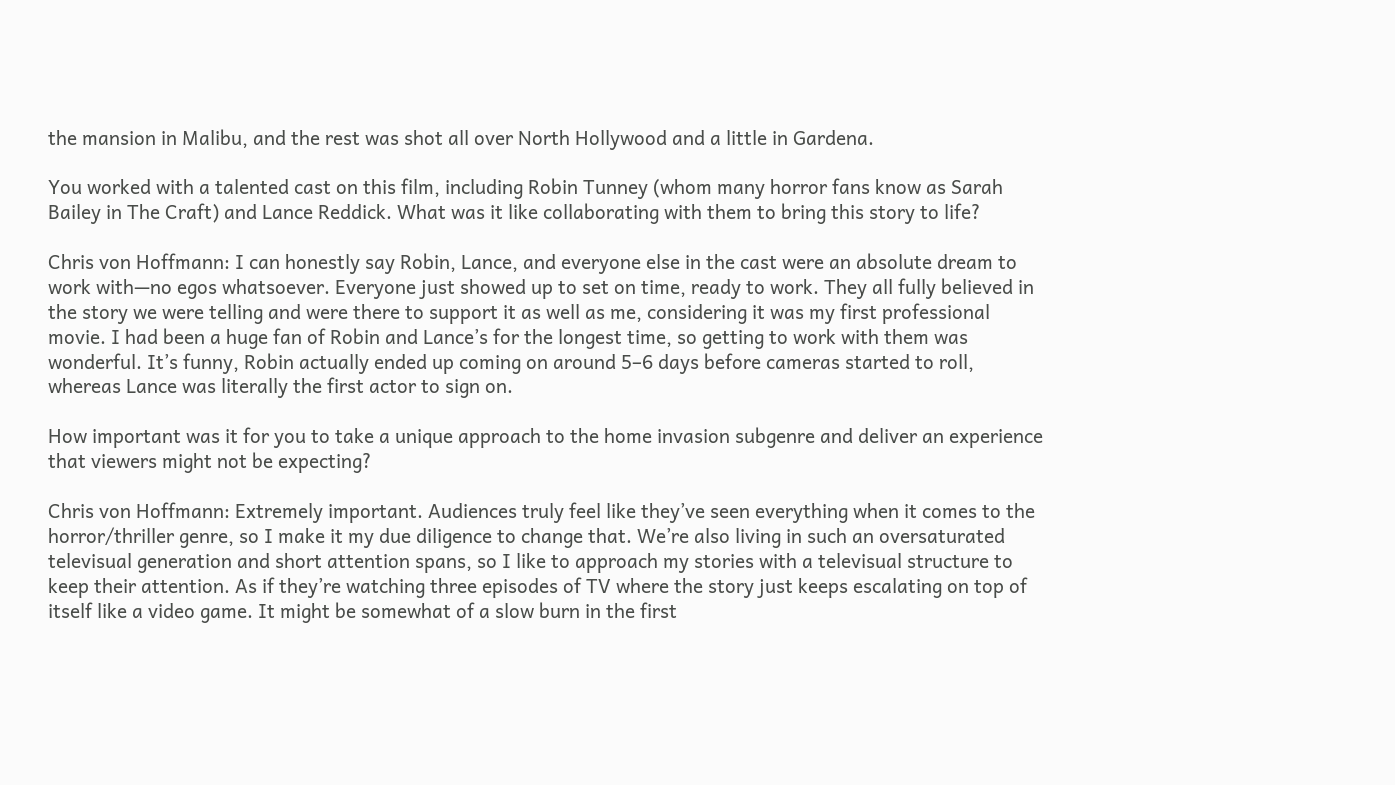the mansion in Malibu, and the rest was shot all over North Hollywood and a little in Gardena.

You worked with a talented cast on this film, including Robin Tunney (whom many horror fans know as Sarah Bailey in The Craft) and Lance Reddick. What was it like collaborating with them to bring this story to life?

Chris von Hoffmann: I can honestly say Robin, Lance, and everyone else in the cast were an absolute dream to work with—no egos whatsoever. Everyone just showed up to set on time, ready to work. They all fully believed in the story we were telling and were there to support it as well as me, considering it was my first professional movie. I had been a huge fan of Robin and Lance’s for the longest time, so getting to work with them was wonderful. It’s funny, Robin actually ended up coming on around 5–6 days before cameras started to roll, whereas Lance was literally the first actor to sign on.

How important was it for you to take a unique approach to the home invasion subgenre and deliver an experience that viewers might not be expecting?

Chris von Hoffmann: Extremely important. Audiences truly feel like they’ve seen everything when it comes to the horror/thriller genre, so I make it my due diligence to change that. We’re also living in such an oversaturated televisual generation and short attention spans, so I like to approach my stories with a televisual structure to keep their attention. As if they’re watching three episodes of TV where the story just keeps escalating on top of itself like a video game. It might be somewhat of a slow burn in the first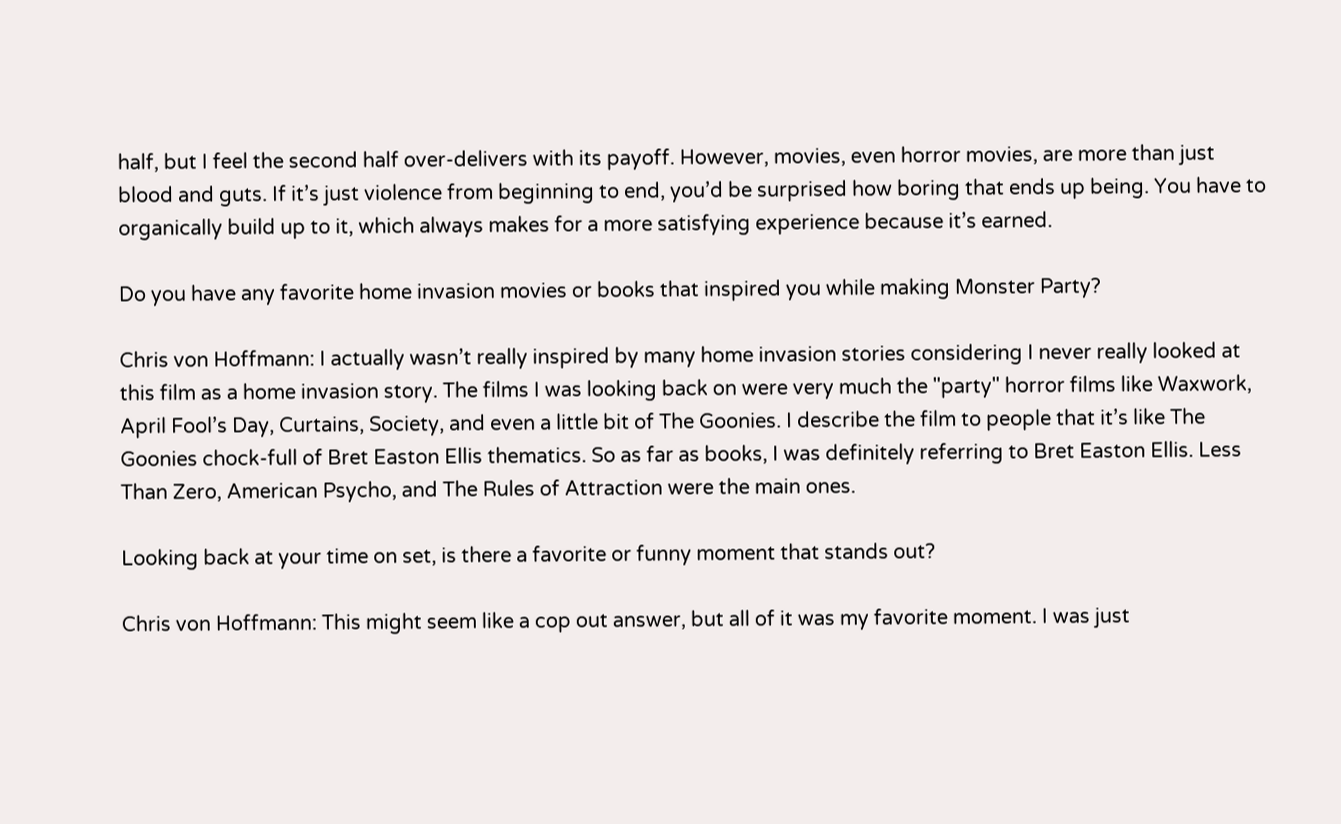half, but I feel the second half over-delivers with its payoff. However, movies, even horror movies, are more than just blood and guts. If it’s just violence from beginning to end, you’d be surprised how boring that ends up being. You have to organically build up to it, which always makes for a more satisfying experience because it’s earned.

Do you have any favorite home invasion movies or books that inspired you while making Monster Party?

Chris von Hoffmann: I actually wasn’t really inspired by many home invasion stories considering I never really looked at this film as a home invasion story. The films I was looking back on were very much the "party" horror films like Waxwork, April Fool’s Day, Curtains, Society, and even a little bit of The Goonies. I describe the film to people that it’s like The Goonies chock-full of Bret Easton Ellis thematics. So as far as books, I was definitely referring to Bret Easton Ellis. Less Than Zero, American Psycho, and The Rules of Attraction were the main ones.

Looking back at your time on set, is there a favorite or funny moment that stands out?

Chris von Hoffmann: This might seem like a cop out answer, but all of it was my favorite moment. I was just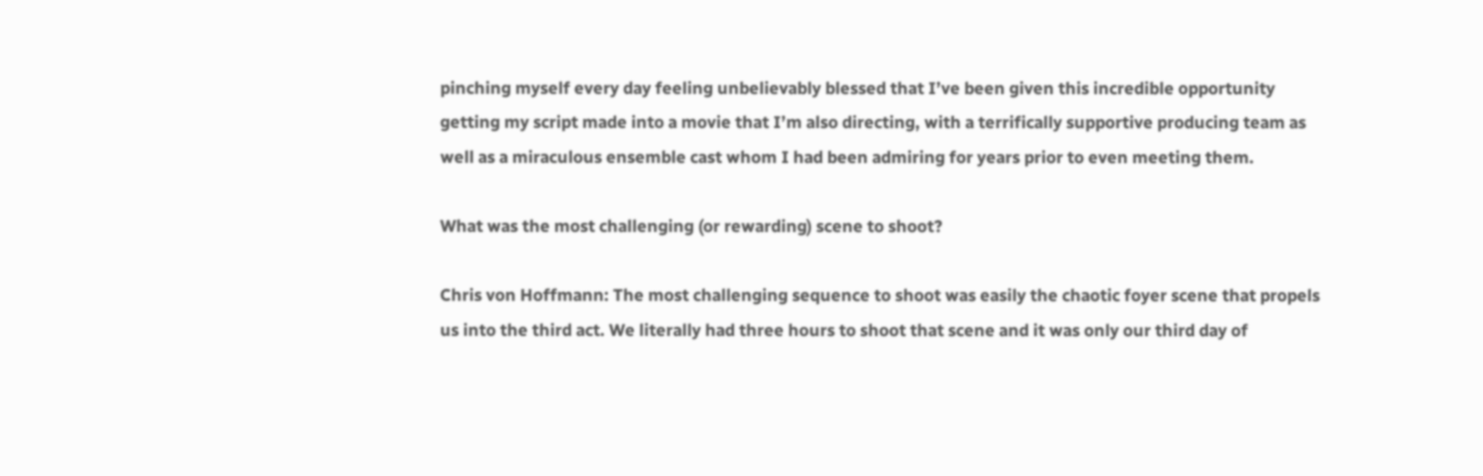pinching myself every day feeling unbelievably blessed that I’ve been given this incredible opportunity getting my script made into a movie that I’m also directing, with a terrifically supportive producing team as well as a miraculous ensemble cast whom I had been admiring for years prior to even meeting them.

What was the most challenging (or rewarding) scene to shoot?

Chris von Hoffmann: The most challenging sequence to shoot was easily the chaotic foyer scene that propels us into the third act. We literally had three hours to shoot that scene and it was only our third day of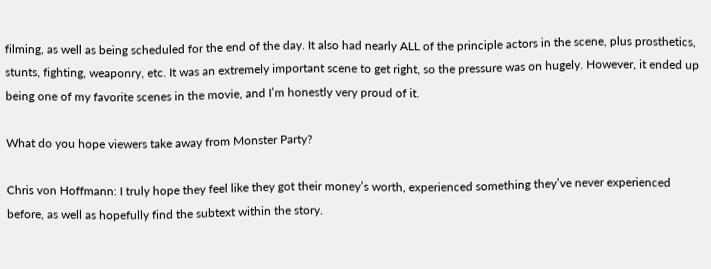filming, as well as being scheduled for the end of the day. It also had nearly ALL of the principle actors in the scene, plus prosthetics, stunts, fighting, weaponry, etc. It was an extremely important scene to get right, so the pressure was on hugely. However, it ended up being one of my favorite scenes in the movie, and I’m honestly very proud of it.

What do you hope viewers take away from Monster Party?

Chris von Hoffmann: I truly hope they feel like they got their money’s worth, experienced something they’ve never experienced before, as well as hopefully find the subtext within the story.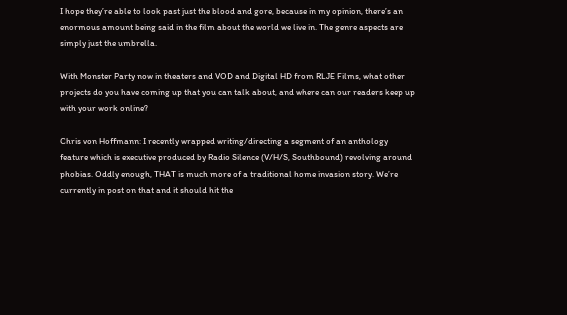I hope they’re able to look past just the blood and gore, because in my opinion, there’s an enormous amount being said in the film about the world we live in. The genre aspects are simply just the umbrella.

With Monster Party now in theaters and VOD and Digital HD from RLJE Films, what other projects do you have coming up that you can talk about, and where can our readers keep up with your work online?

Chris von Hoffmann: I recently wrapped writing/directing a segment of an anthology feature which is executive produced by Radio Silence (V/H/S, Southbound) revolving around phobias. Oddly enough, THAT is much more of a traditional home invasion story. We’re currently in post on that and it should hit the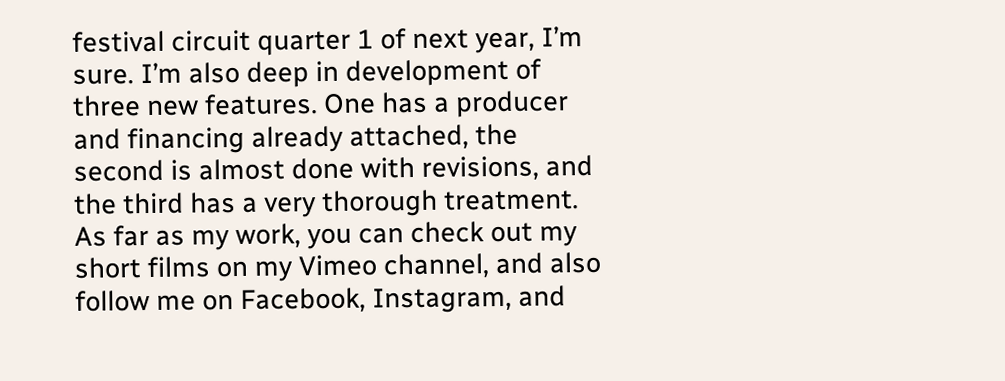festival circuit quarter 1 of next year, I’m sure. I’m also deep in development of three new features. One has a producer and financing already attached, the second is almost done with revisions, and the third has a very thorough treatment. As far as my work, you can check out my short films on my Vimeo channel, and also follow me on Facebook, Instagram, and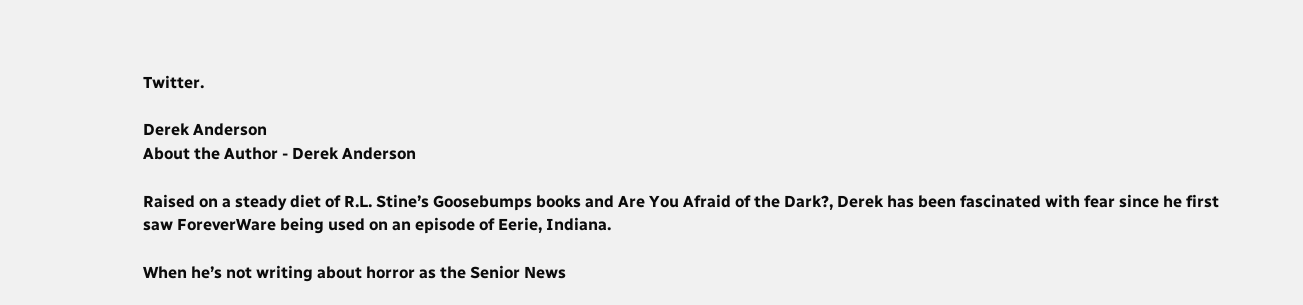Twitter.

Derek Anderson
About the Author - Derek Anderson

Raised on a steady diet of R.L. Stine’s Goosebumps books and Are You Afraid of the Dark?, Derek has been fascinated with fear since he first saw ForeverWare being used on an episode of Eerie, Indiana.

When he’s not writing about horror as the Senior News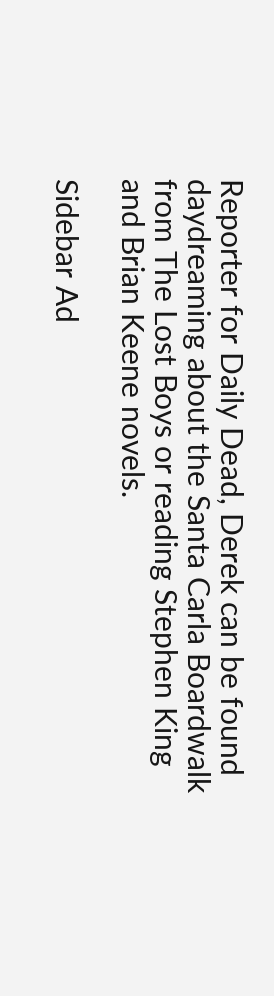Reporter for Daily Dead, Derek can be found daydreaming about the Santa Carla Boardwalk from The Lost Boys or reading Stephen King and Brian Keene novels.

Sidebar Ad